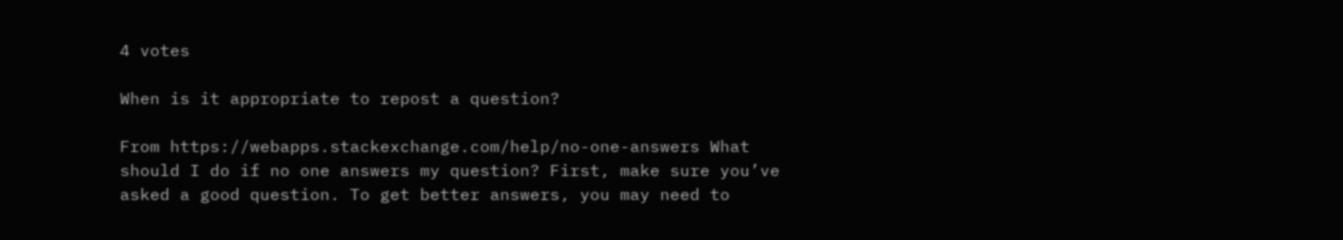4 votes

When is it appropriate to repost a question?

From https://webapps.stackexchange.com/help/no-one-answers What should I do if no one answers my question? First, make sure you’ve asked a good question. To get better answers, you may need to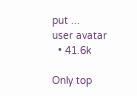put ...
user avatar
  • 41.6k

Only top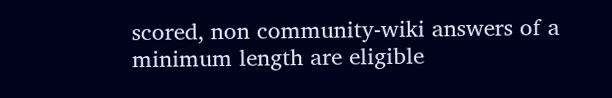scored, non community-wiki answers of a minimum length are eligible